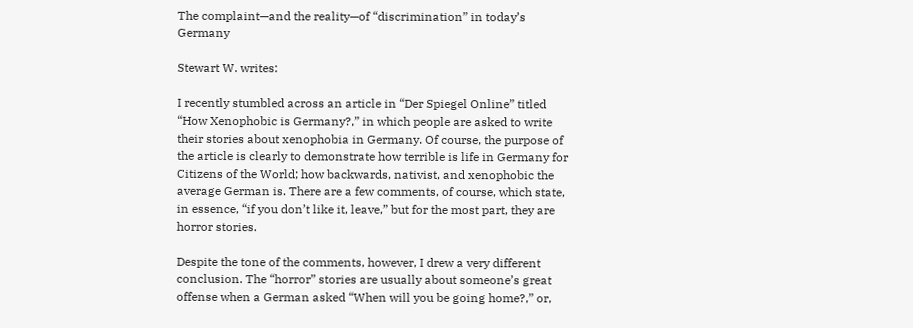The complaint—and the reality—of “discrimination” in today’s Germany

Stewart W. writes:

I recently stumbled across an article in “Der Spiegel Online” titled “How Xenophobic is Germany?,” in which people are asked to write their stories about xenophobia in Germany. Of course, the purpose of the article is clearly to demonstrate how terrible is life in Germany for Citizens of the World; how backwards, nativist, and xenophobic the average German is. There are a few comments, of course, which state, in essence, “if you don’t like it, leave,” but for the most part, they are horror stories.

Despite the tone of the comments, however, I drew a very different conclusion. The “horror” stories are usually about someone’s great offense when a German asked “When will you be going home?,” or,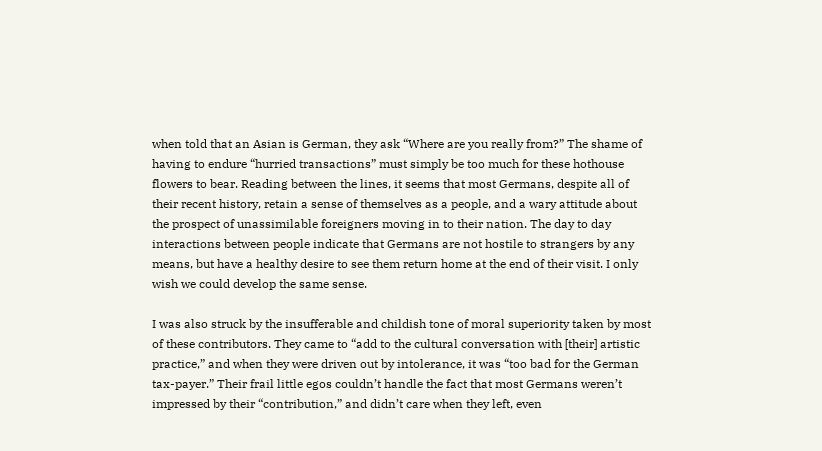when told that an Asian is German, they ask “Where are you really from?” The shame of having to endure “hurried transactions” must simply be too much for these hothouse flowers to bear. Reading between the lines, it seems that most Germans, despite all of their recent history, retain a sense of themselves as a people, and a wary attitude about the prospect of unassimilable foreigners moving in to their nation. The day to day interactions between people indicate that Germans are not hostile to strangers by any means, but have a healthy desire to see them return home at the end of their visit. I only wish we could develop the same sense.

I was also struck by the insufferable and childish tone of moral superiority taken by most of these contributors. They came to “add to the cultural conversation with [their] artistic practice,” and when they were driven out by intolerance, it was “too bad for the German tax-payer.” Their frail little egos couldn’t handle the fact that most Germans weren’t impressed by their “contribution,” and didn’t care when they left, even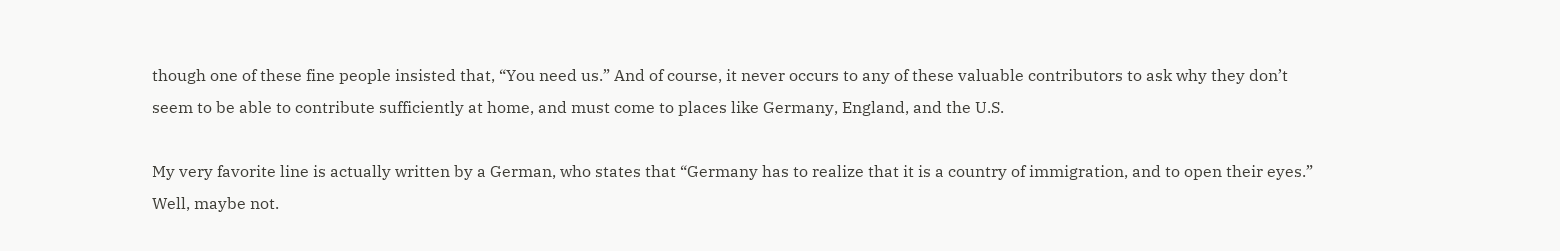though one of these fine people insisted that, “You need us.” And of course, it never occurs to any of these valuable contributors to ask why they don’t seem to be able to contribute sufficiently at home, and must come to places like Germany, England, and the U.S.

My very favorite line is actually written by a German, who states that “Germany has to realize that it is a country of immigration, and to open their eyes.” Well, maybe not.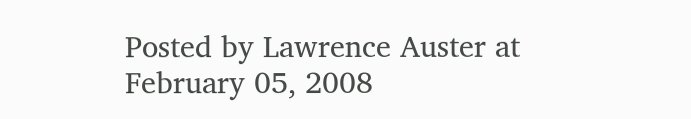Posted by Lawrence Auster at February 05, 2008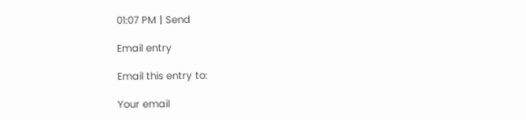01:07 PM | Send

Email entry

Email this entry to:

Your email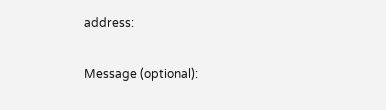address:

Message (optional):